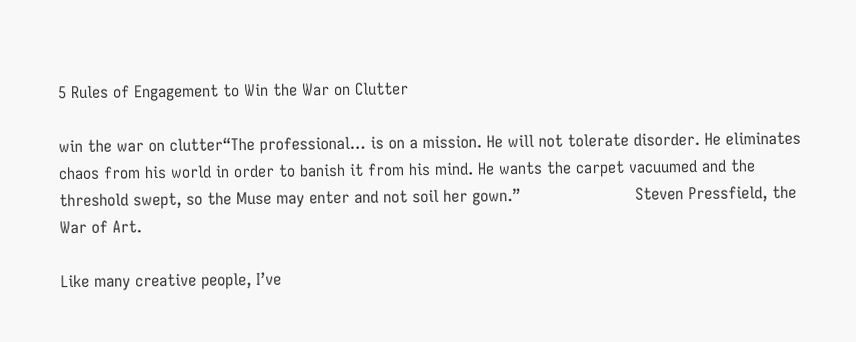5 Rules of Engagement to Win the War on Clutter

win the war on clutter“The professional… is on a mission. He will not tolerate disorder. He eliminates chaos from his world in order to banish it from his mind. He wants the carpet vacuumed and the threshold swept, so the Muse may enter and not soil her gown.”                       Steven Pressfield, the War of Art.

Like many creative people, I’ve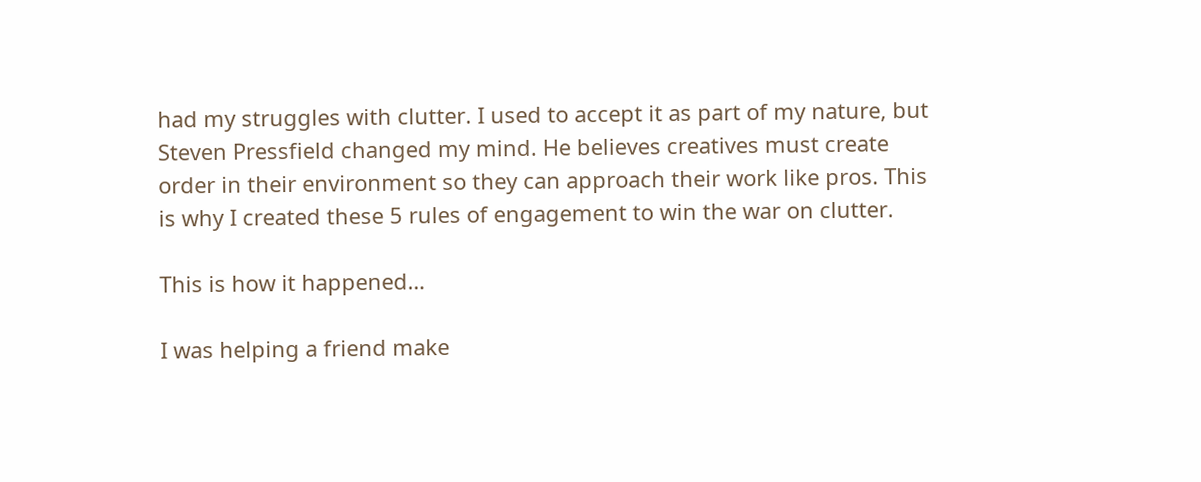had my struggles with clutter. I used to accept it as part of my nature, but Steven Pressfield changed my mind. He believes creatives must create order in their environment so they can approach their work like pros. This is why I created these 5 rules of engagement to win the war on clutter.

This is how it happened…

I was helping a friend make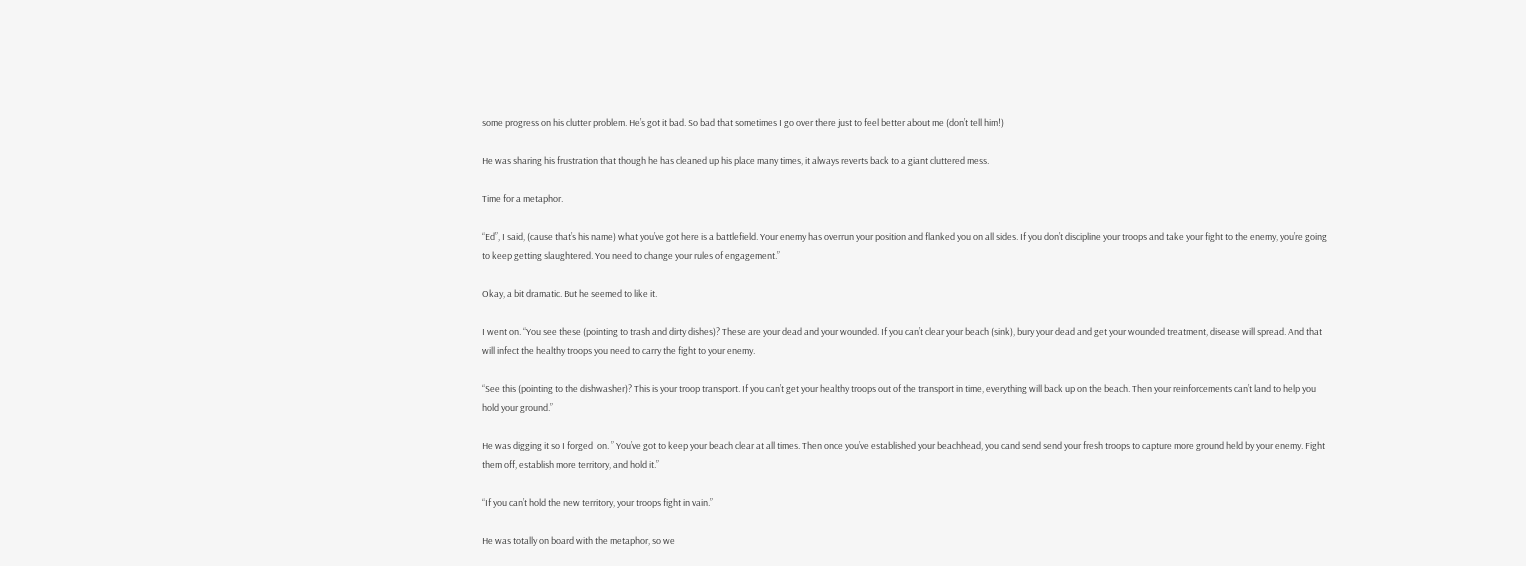some progress on his clutter problem. He’s got it bad. So bad that sometimes I go over there just to feel better about me (don’t tell him!)

He was sharing his frustration that though he has cleaned up his place many times, it always reverts back to a giant cluttered mess.

Time for a metaphor.

“Ed”, I said, (cause that’s his name) what you’ve got here is a battlefield. Your enemy has overrun your position and flanked you on all sides. If you don’t discipline your troops and take your fight to the enemy, you’re going to keep getting slaughtered. You need to change your rules of engagement.”

Okay, a bit dramatic. But he seemed to like it.

I went on. “You see these (pointing to trash and dirty dishes)? These are your dead and your wounded. If you can’t clear your beach (sink), bury your dead and get your wounded treatment, disease will spread. And that will infect the healthy troops you need to carry the fight to your enemy.

“See this (pointing to the dishwasher)? This is your troop transport. If you can’t get your healthy troops out of the transport in time, everything will back up on the beach. Then your reinforcements can’t land to help you hold your ground.”

He was digging it so I forged  on. ” You’ve got to keep your beach clear at all times. Then once you’ve established your beachhead, you cand send send your fresh troops to capture more ground held by your enemy. Fight them off, establish more territory, and hold it.”

“If you can’t hold the new territory, your troops fight in vain.”

He was totally on board with the metaphor, so we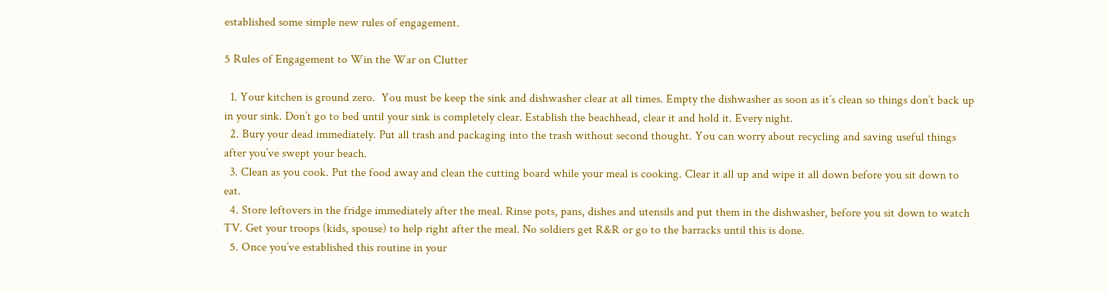established some simple new rules of engagement.

5 Rules of Engagement to Win the War on Clutter

  1. Your kitchen is ground zero.  You must be keep the sink and dishwasher clear at all times. Empty the dishwasher as soon as it’s clean so things don’t back up in your sink. Don’t go to bed until your sink is completely clear. Establish the beachhead, clear it and hold it. Every night.
  2. Bury your dead immediately. Put all trash and packaging into the trash without second thought. You can worry about recycling and saving useful things after you’ve swept your beach.
  3. Clean as you cook. Put the food away and clean the cutting board while your meal is cooking. Clear it all up and wipe it all down before you sit down to eat.
  4. Store leftovers in the fridge immediately after the meal. Rinse pots, pans, dishes and utensils and put them in the dishwasher, before you sit down to watch TV. Get your troops (kids, spouse) to help right after the meal. No soldiers get R&R or go to the barracks until this is done.
  5. Once you’ve established this routine in your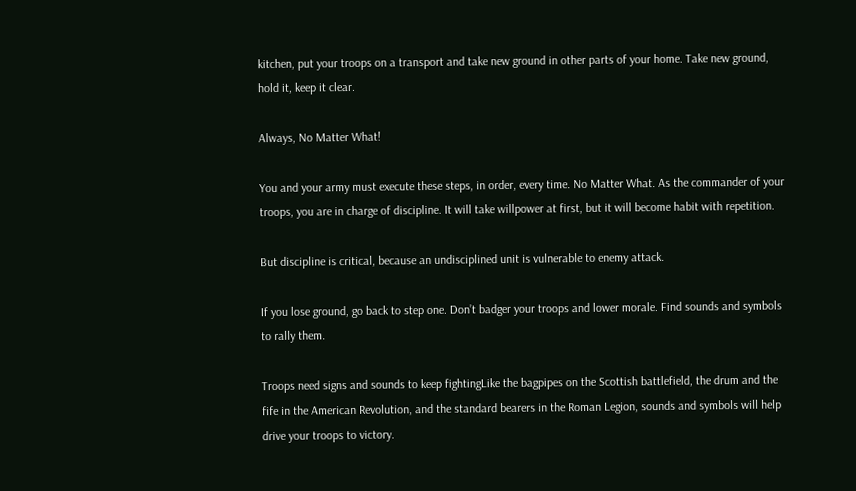kitchen, put your troops on a transport and take new ground in other parts of your home. Take new ground, hold it, keep it clear.

Always, No Matter What!

You and your army must execute these steps, in order, every time. No Matter What. As the commander of your troops, you are in charge of discipline. It will take willpower at first, but it will become habit with repetition.

But discipline is critical, because an undisciplined unit is vulnerable to enemy attack.

If you lose ground, go back to step one. Don’t badger your troops and lower morale. Find sounds and symbols to rally them.

Troops need signs and sounds to keep fightingLike the bagpipes on the Scottish battlefield, the drum and the fife in the American Revolution, and the standard bearers in the Roman Legion, sounds and symbols will help drive your troops to victory.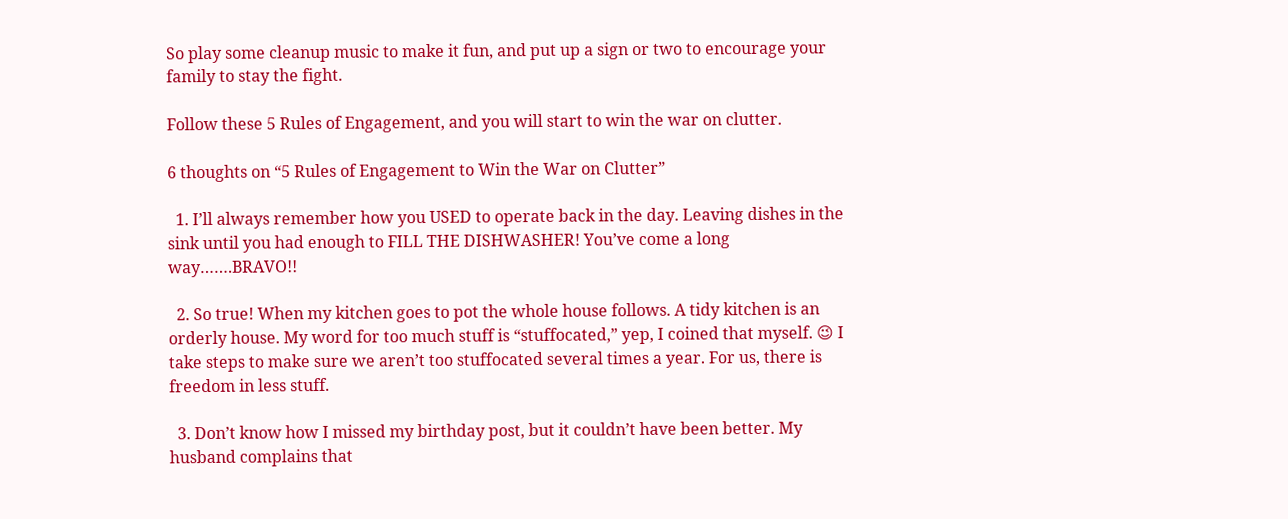So play some cleanup music to make it fun, and put up a sign or two to encourage your family to stay the fight.

Follow these 5 Rules of Engagement, and you will start to win the war on clutter.

6 thoughts on “5 Rules of Engagement to Win the War on Clutter”

  1. I’ll always remember how you USED to operate back in the day. Leaving dishes in the sink until you had enough to FILL THE DISHWASHER! You’ve come a long way…….BRAVO!!

  2. So true! When my kitchen goes to pot the whole house follows. A tidy kitchen is an orderly house. My word for too much stuff is “stuffocated,” yep, I coined that myself. 😉 I take steps to make sure we aren’t too stuffocated several times a year. For us, there is freedom in less stuff.

  3. Don’t know how I missed my birthday post, but it couldn’t have been better. My husband complains that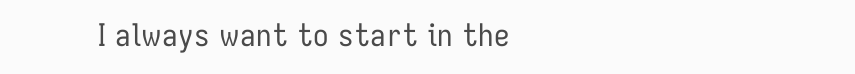I always want to start in the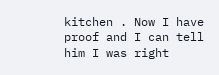kitchen . Now I have proof and I can tell him I was right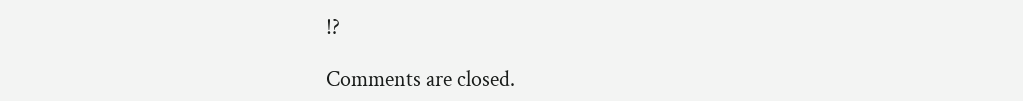!?

Comments are closed.